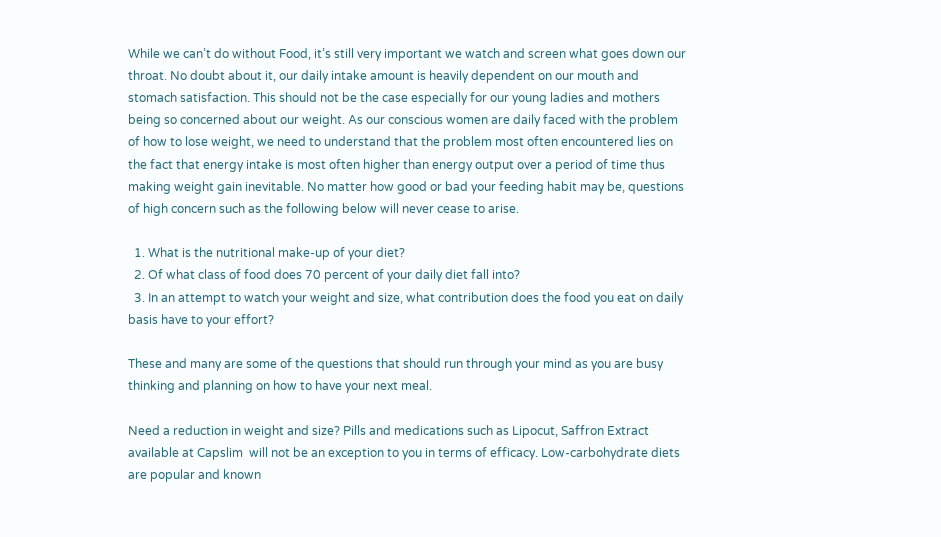While we can’t do without Food, it’s still very important we watch and screen what goes down our throat. No doubt about it, our daily intake amount is heavily dependent on our mouth and stomach satisfaction. This should not be the case especially for our young ladies and mothers being so concerned about our weight. As our conscious women are daily faced with the problem of how to lose weight, we need to understand that the problem most often encountered lies on the fact that energy intake is most often higher than energy output over a period of time thus making weight gain inevitable. No matter how good or bad your feeding habit may be, questions of high concern such as the following below will never cease to arise.

  1. What is the nutritional make-up of your diet?
  2. Of what class of food does 70 percent of your daily diet fall into?
  3. In an attempt to watch your weight and size, what contribution does the food you eat on daily basis have to your effort?

These and many are some of the questions that should run through your mind as you are busy thinking and planning on how to have your next meal.

Need a reduction in weight and size? Pills and medications such as Lipocut, Saffron Extract available at Capslim  will not be an exception to you in terms of efficacy. Low-carbohydrate diets are popular and known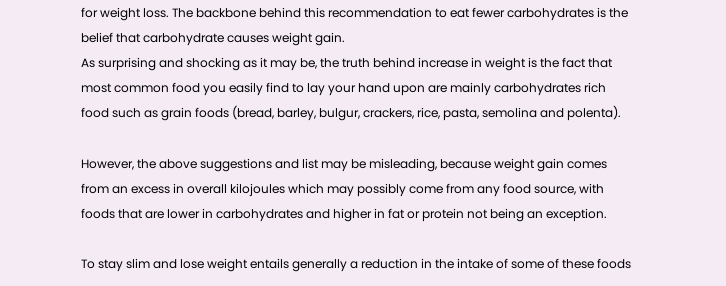for weight loss. The backbone behind this recommendation to eat fewer carbohydrates is the belief that carbohydrate causes weight gain.
As surprising and shocking as it may be, the truth behind increase in weight is the fact that most common food you easily find to lay your hand upon are mainly carbohydrates rich food such as grain foods (bread, barley, bulgur, crackers, rice, pasta, semolina and polenta).

However, the above suggestions and list may be misleading, because weight gain comes from an excess in overall kilojoules which may possibly come from any food source, with foods that are lower in carbohydrates and higher in fat or protein not being an exception.

To stay slim and lose weight entails generally a reduction in the intake of some of these foods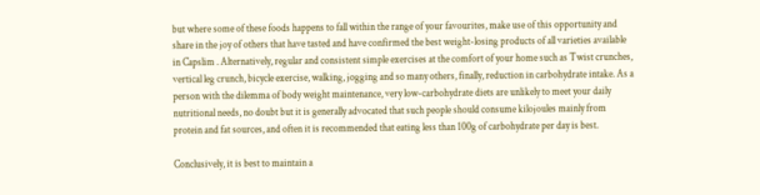but where some of these foods happens to fall within the range of your favourites, make use of this opportunity and share in the joy of others that have tasted and have confirmed the best weight-losing products of all varieties available in Capslim . Alternatively, regular and consistent simple exercises at the comfort of your home such as Twist crunches, vertical leg crunch, bicycle exercise, walking, jogging and so many others, finally, reduction in carbohydrate intake. As a person with the dilemma of body weight maintenance, very low-carbohydrate diets are unlikely to meet your daily nutritional needs, no doubt but it is generally advocated that such people should consume kilojoules mainly from protein and fat sources, and often it is recommended that eating less than 100g of carbohydrate per day is best.

Conclusively, it is best to maintain a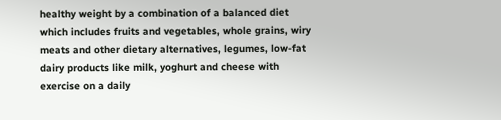healthy weight by a combination of a balanced diet which includes fruits and vegetables, whole grains, wiry meats and other dietary alternatives, legumes, low-fat dairy products like milk, yoghurt and cheese with exercise on a daily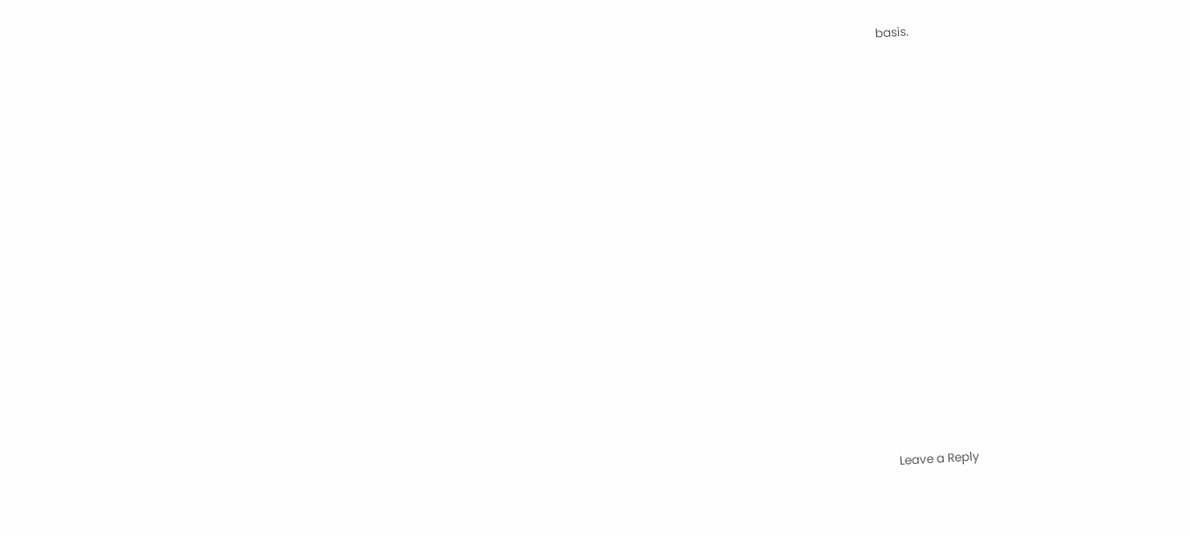basis.















Leave a Reply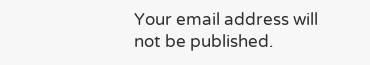Your email address will not be published.